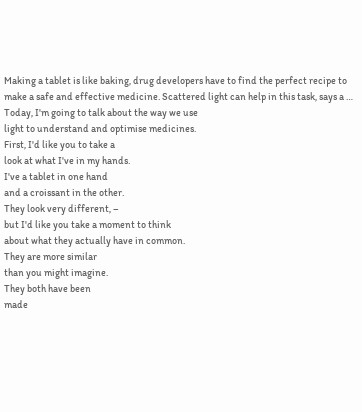Making a tablet is like baking, drug developers have to find the perfect recipe to make a safe and effective medicine. Scattered light can help in this task, says a …
Today, I'm going to talk about the way we use
light to understand and optimise medicines.
First, I'd like you to take a
look at what I've in my hands.
I've a tablet in one hand
and a croissant in the other.
They look very different, –
but I'd like you take a moment to think
about what they actually have in common.
They are more similar
than you might imagine.
They both have been
made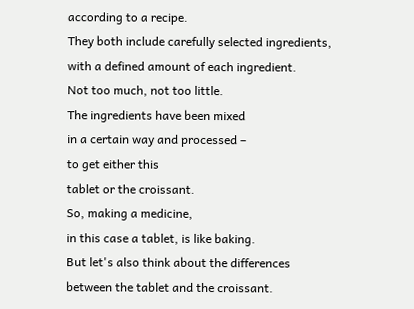according to a recipe.
They both include carefully selected ingredients,
with a defined amount of each ingredient.
Not too much, not too little.
The ingredients have been mixed
in a certain way and processed –
to get either this
tablet or the croissant.
So, making a medicine,
in this case a tablet, is like baking.
But let's also think about the differences
between the tablet and the croissant.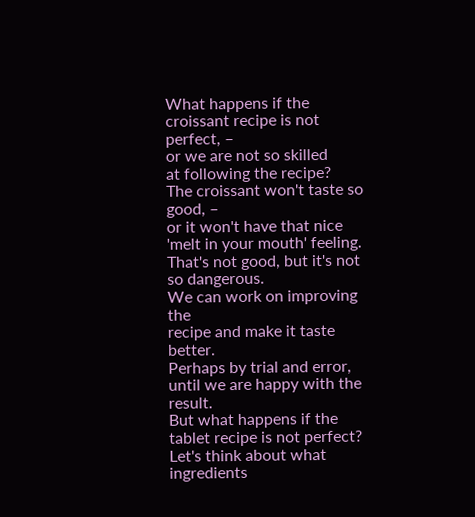What happens if the
croissant recipe is not perfect, –
or we are not so skilled
at following the recipe?
The croissant won't taste so good, –
or it won't have that nice
'melt in your mouth' feeling.
That's not good, but it's not so dangerous.
We can work on improving the
recipe and make it taste better.
Perhaps by trial and error,
until we are happy with the result.
But what happens if the
tablet recipe is not perfect?
Let's think about what
ingredients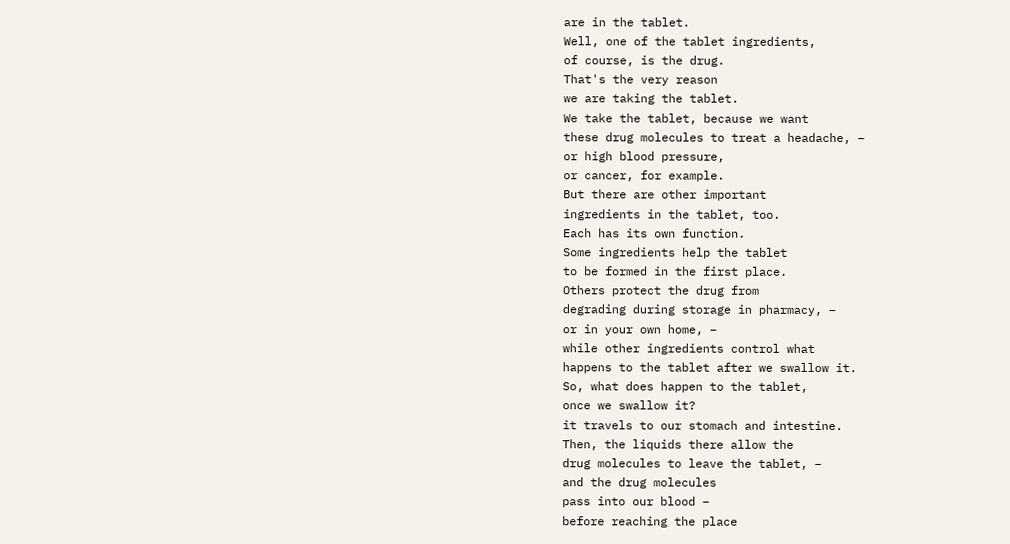are in the tablet.
Well, one of the tablet ingredients,
of course, is the drug.
That's the very reason
we are taking the tablet.
We take the tablet, because we want
these drug molecules to treat a headache, –
or high blood pressure,
or cancer, for example.
But there are other important
ingredients in the tablet, too.
Each has its own function.
Some ingredients help the tablet
to be formed in the first place.
Others protect the drug from
degrading during storage in pharmacy, –
or in your own home, –
while other ingredients control what
happens to the tablet after we swallow it.
So, what does happen to the tablet,
once we swallow it?
it travels to our stomach and intestine.
Then, the liquids there allow the
drug molecules to leave the tablet, –
and the drug molecules
pass into our blood –
before reaching the place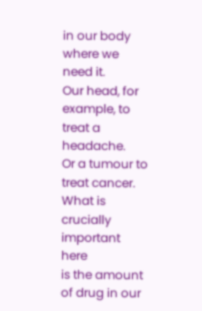in our body where we need it.
Our head, for example, to treat a headache.
Or a tumour to treat cancer.
What is crucially important here
is the amount of drug in our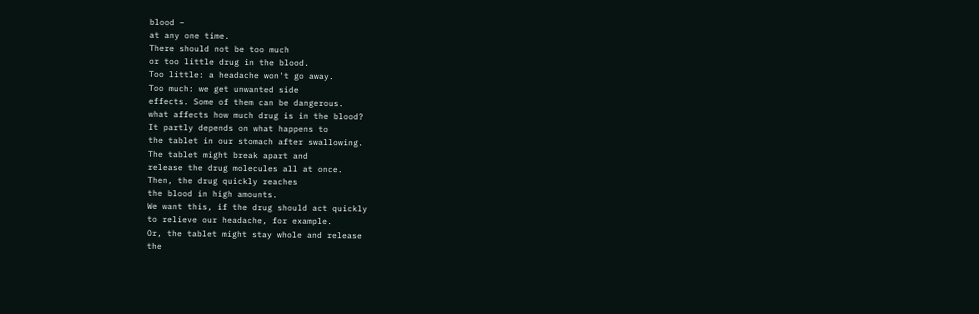blood –
at any one time.
There should not be too much
or too little drug in the blood.
Too little: a headache won't go away.
Too much: we get unwanted side
effects. Some of them can be dangerous.
what affects how much drug is in the blood?
It partly depends on what happens to
the tablet in our stomach after swallowing.
The tablet might break apart and
release the drug molecules all at once.
Then, the drug quickly reaches
the blood in high amounts.
We want this, if the drug should act quickly
to relieve our headache, for example.
Or, the tablet might stay whole and release
the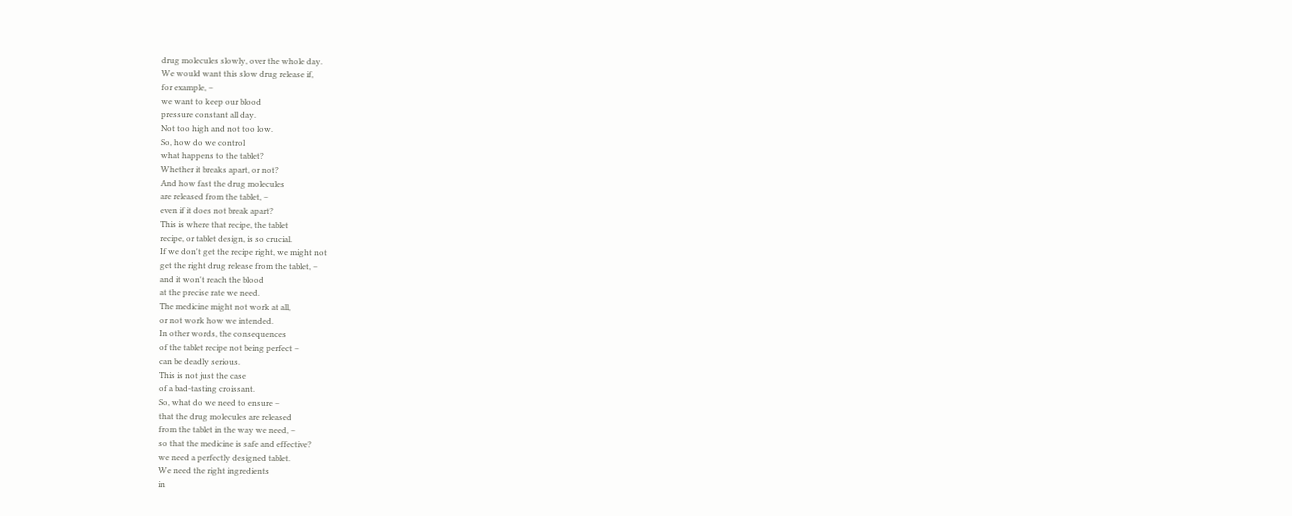drug molecules slowly, over the whole day.
We would want this slow drug release if,
for example, –
we want to keep our blood
pressure constant all day.
Not too high and not too low.
So, how do we control
what happens to the tablet?
Whether it breaks apart, or not?
And how fast the drug molecules
are released from the tablet, –
even if it does not break apart?
This is where that recipe, the tablet
recipe, or tablet design, is so crucial.
If we don't get the recipe right, we might not
get the right drug release from the tablet, –
and it won't reach the blood
at the precise rate we need.
The medicine might not work at all,
or not work how we intended.
In other words, the consequences
of the tablet recipe not being perfect –
can be deadly serious.
This is not just the case
of a bad-tasting croissant.
So, what do we need to ensure –
that the drug molecules are released
from the tablet in the way we need, –
so that the medicine is safe and effective?
we need a perfectly designed tablet.
We need the right ingredients
in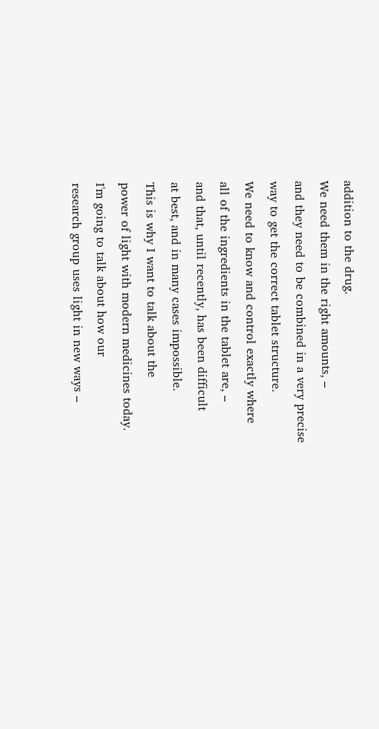addition to the drug.
We need them in the right amounts, –
and they need to be combined in a very precise
way to get the correct tablet structure.
We need to know and control exactly where
all of the ingredients in the tablet are, –
and that, until recently, has been difficult
at best, and in many cases impossible.
This is why I want to talk about the
power of light with modern medicines today.
I'm going to talk about how our
research group uses light in new ways –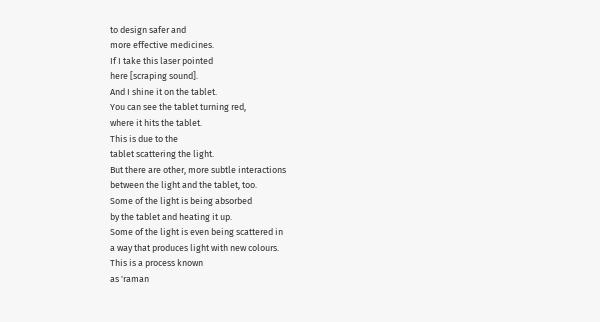to design safer and
more effective medicines.
If I take this laser pointed
here [scraping sound].
And I shine it on the tablet.
You can see the tablet turning red,
where it hits the tablet.
This is due to the
tablet scattering the light.
But there are other, more subtle interactions
between the light and the tablet, too.
Some of the light is being absorbed
by the tablet and heating it up.
Some of the light is even being scattered in
a way that produces light with new colours.
This is a process known
as 'raman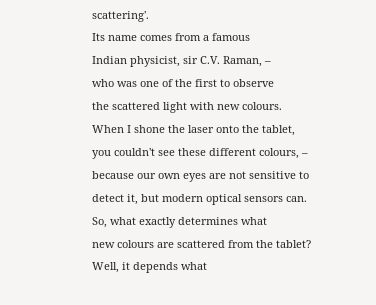scattering'.
Its name comes from a famous
Indian physicist, sir C.V. Raman, –
who was one of the first to observe
the scattered light with new colours.
When I shone the laser onto the tablet,
you couldn't see these different colours, –
because our own eyes are not sensitive to
detect it, but modern optical sensors can.
So, what exactly determines what
new colours are scattered from the tablet?
Well, it depends what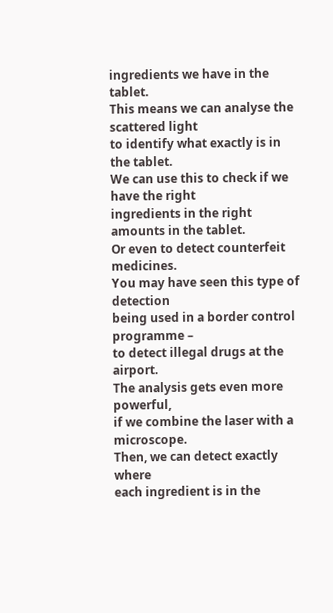ingredients we have in the tablet.
This means we can analyse the scattered light
to identify what exactly is in the tablet.
We can use this to check if we have the right
ingredients in the right amounts in the tablet.
Or even to detect counterfeit medicines.
You may have seen this type of detection
being used in a border control programme –
to detect illegal drugs at the airport.
The analysis gets even more powerful,
if we combine the laser with a microscope.
Then, we can detect exactly where
each ingredient is in the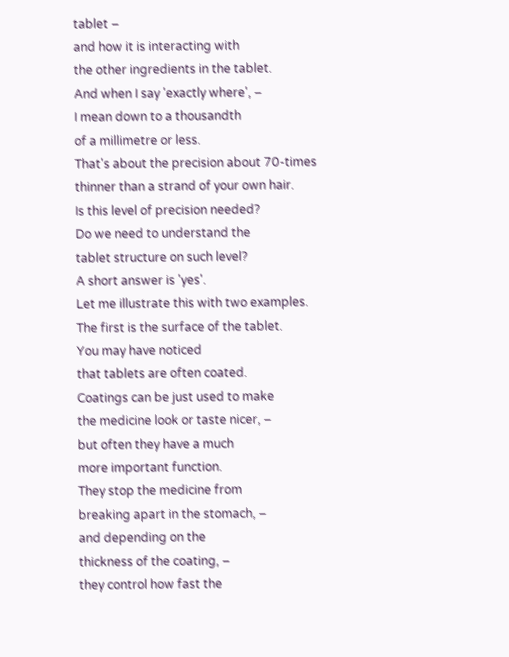tablet –
and how it is interacting with
the other ingredients in the tablet.
And when I say 'exactly where', –
I mean down to a thousandth
of a millimetre or less.
That's about the precision about 70-times
thinner than a strand of your own hair.
Is this level of precision needed?
Do we need to understand the
tablet structure on such level?
A short answer is 'yes'.
Let me illustrate this with two examples.
The first is the surface of the tablet.
You may have noticed
that tablets are often coated.
Coatings can be just used to make
the medicine look or taste nicer, –
but often they have a much
more important function.
They stop the medicine from
breaking apart in the stomach, –
and depending on the
thickness of the coating, –
they control how fast the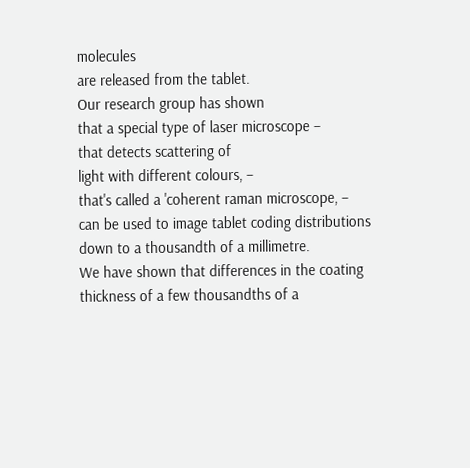molecules
are released from the tablet.
Our research group has shown
that a special type of laser microscope –
that detects scattering of
light with different colours, –
that's called a 'coherent raman microscope, –
can be used to image tablet coding distributions
down to a thousandth of a millimetre.
We have shown that differences in the coating
thickness of a few thousandths of a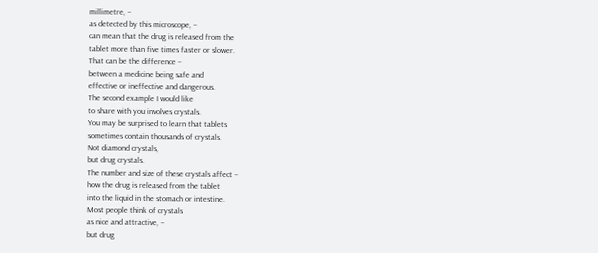millimetre, –
as detected by this microscope, –
can mean that the drug is released from the
tablet more than five times faster or slower.
That can be the difference –
between a medicine being safe and
effective or ineffective and dangerous.
The second example I would like
to share with you involves crystals.
You may be surprised to learn that tablets
sometimes contain thousands of crystals.
Not diamond crystals,
but drug crystals.
The number and size of these crystals affect –
how the drug is released from the tablet
into the liquid in the stomach or intestine.
Most people think of crystals
as nice and attractive, –
but drug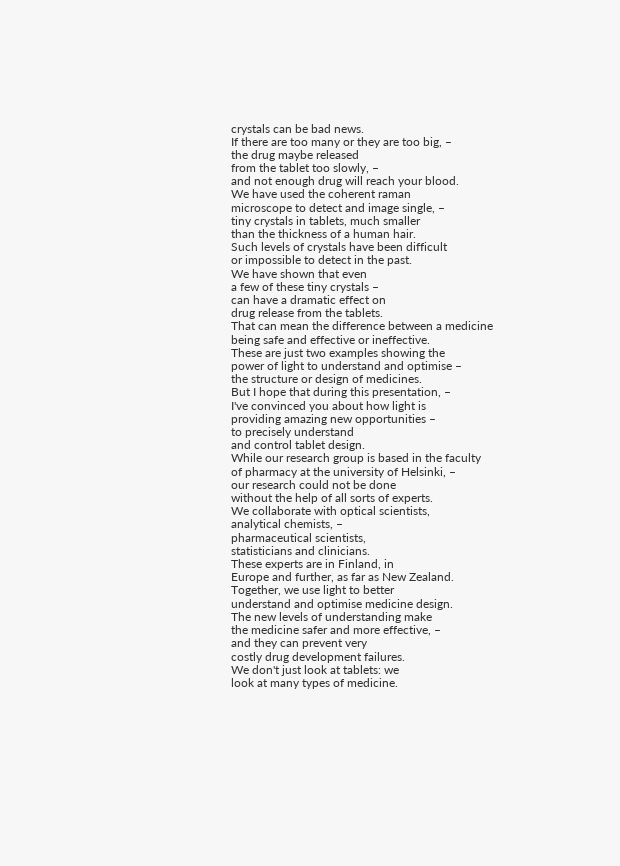crystals can be bad news.
If there are too many or they are too big, –
the drug maybe released
from the tablet too slowly, –
and not enough drug will reach your blood.
We have used the coherent raman
microscope to detect and image single, –
tiny crystals in tablets, much smaller
than the thickness of a human hair.
Such levels of crystals have been difficult
or impossible to detect in the past.
We have shown that even
a few of these tiny crystals –
can have a dramatic effect on
drug release from the tablets.
That can mean the difference between a medicine
being safe and effective or ineffective.
These are just two examples showing the
power of light to understand and optimise –
the structure or design of medicines.
But I hope that during this presentation, –
I've convinced you about how light is
providing amazing new opportunities –
to precisely understand
and control tablet design.
While our research group is based in the faculty
of pharmacy at the university of Helsinki, –
our research could not be done
without the help of all sorts of experts.
We collaborate with optical scientists,
analytical chemists, –
pharmaceutical scientists,
statisticians and clinicians.
These experts are in Finland, in
Europe and further, as far as New Zealand.
Together, we use light to better
understand and optimise medicine design.
The new levels of understanding make
the medicine safer and more effective, –
and they can prevent very
costly drug development failures.
We don't just look at tablets: we
look at many types of medicine.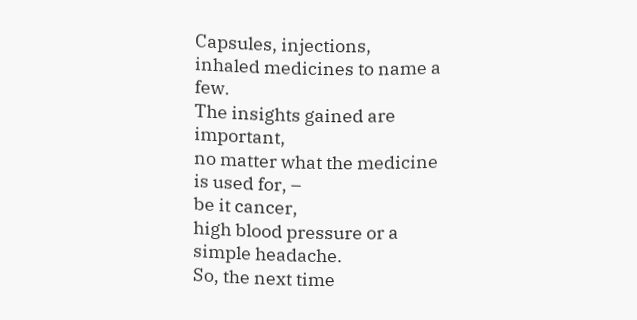Capsules, injections,
inhaled medicines to name a few.
The insights gained are important,
no matter what the medicine is used for, –
be it cancer,
high blood pressure or a simple headache.
So, the next time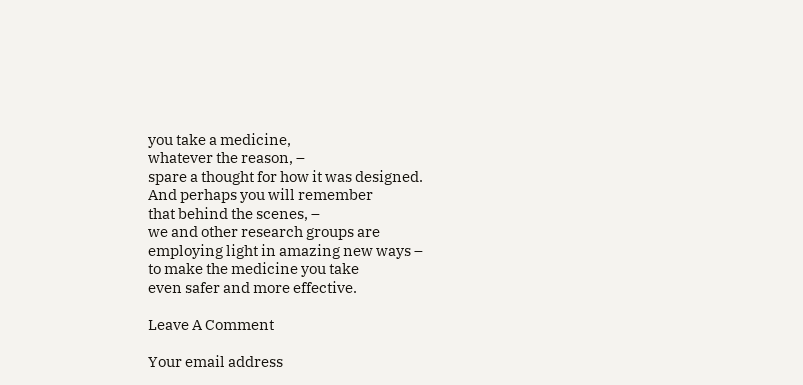you take a medicine,
whatever the reason, –
spare a thought for how it was designed.
And perhaps you will remember
that behind the scenes, –
we and other research groups are
employing light in amazing new ways –
to make the medicine you take
even safer and more effective.

Leave A Comment

Your email address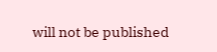will not be published